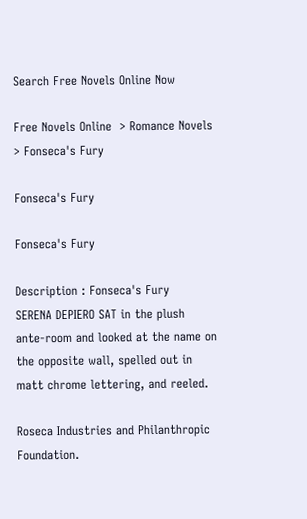Search Free Novels Online Now

Free Novels Online  > Romance Novels  > Fonseca's Fury

Fonseca's Fury

Fonseca's Fury

Description : Fonseca's Fury
SERENA DEPIERO SAT in the plush ante-room and looked at the name on the opposite wall, spelled out in matt chrome lettering, and reeled.

Roseca Industries and Philanthropic Foundation.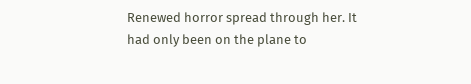Renewed horror spread through her. It had only been on the plane to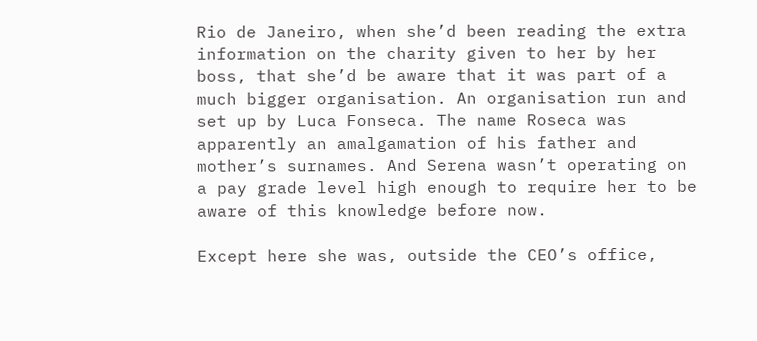Rio de Janeiro, when she’d been reading the extra information on the charity given to her by her boss, that she’d be aware that it was part of a much bigger organisation. An organisation run and set up by Luca Fonseca. The name Roseca was apparently an amalgamation of his father and mother’s surnames. And Serena wasn’t operating on a pay grade level high enough to require her to be aware of this knowledge before now.

Except here she was, outside the CEO’s office,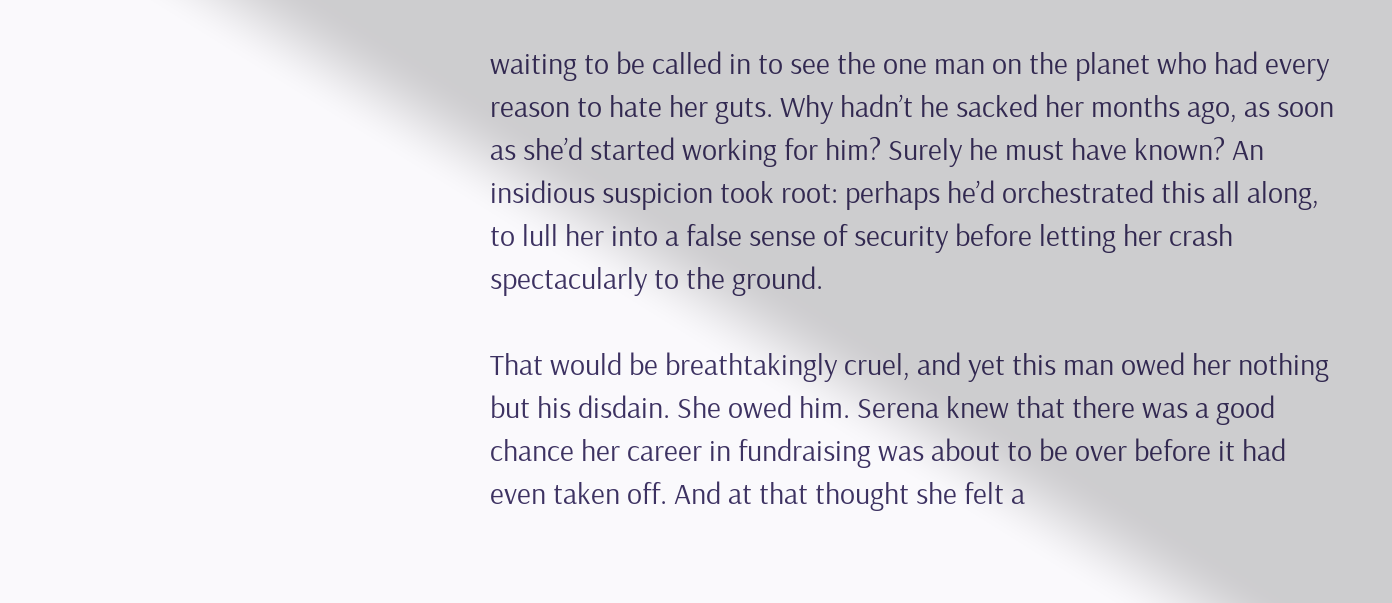waiting to be called in to see the one man on the planet who had every reason to hate her guts. Why hadn’t he sacked her months ago, as soon as she’d started working for him? Surely he must have known? An insidious suspicion took root: perhaps he’d orchestrated this all along, to lull her into a false sense of security before letting her crash spectacularly to the ground.

That would be breathtakingly cruel, and yet this man owed her nothing but his disdain. She owed him. Serena knew that there was a good chance her career in fundraising was about to be over before it had even taken off. And at that thought she felt a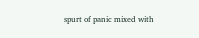spurt of panic mixed with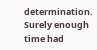determination. Surely enough time had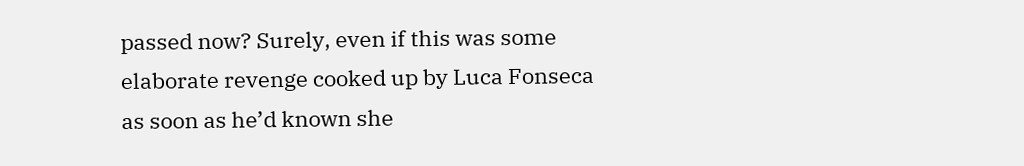passed now? Surely, even if this was some elaborate revenge cooked up by Luca Fonseca as soon as he’d known she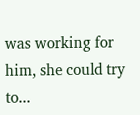was working for him, she could try to...